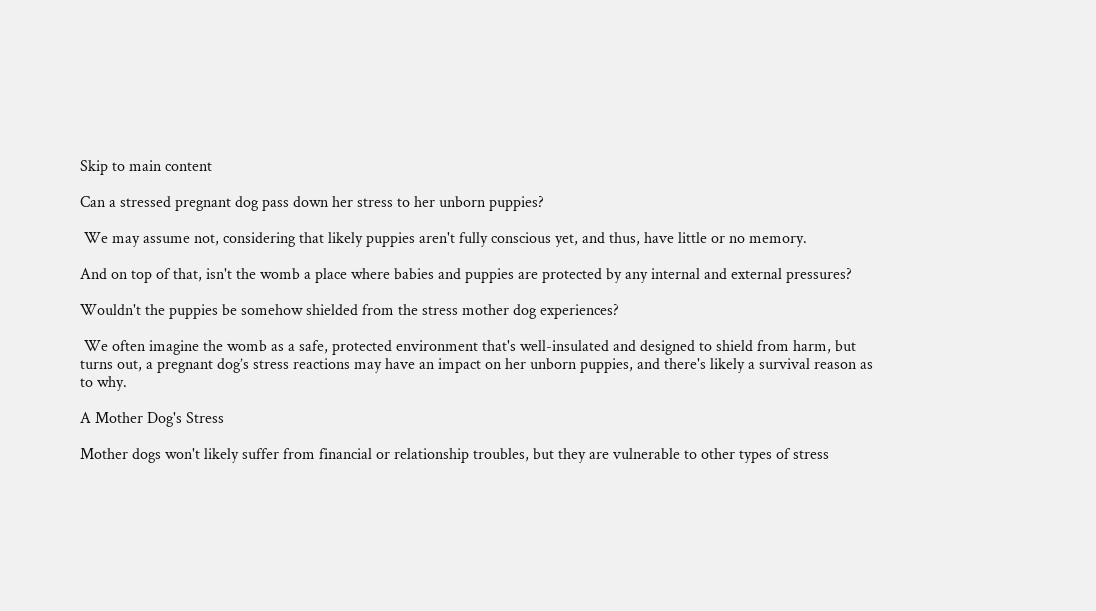Skip to main content

Can a stressed pregnant dog pass down her stress to her unborn puppies?

 We may assume not, considering that likely puppies aren't fully conscious yet, and thus, have little or no memory.

And on top of that, isn't the womb a place where babies and puppies are protected by any internal and external pressures?

Wouldn't the puppies be somehow shielded from the stress mother dog experiences?

 We often imagine the womb as a safe, protected environment that's well-insulated and designed to shield from harm, but turns out, a pregnant dog’s stress reactions may have an impact on her unborn puppies, and there's likely a survival reason as to why.

A Mother Dog's Stress

Mother dogs won't likely suffer from financial or relationship troubles, but they are vulnerable to other types of stress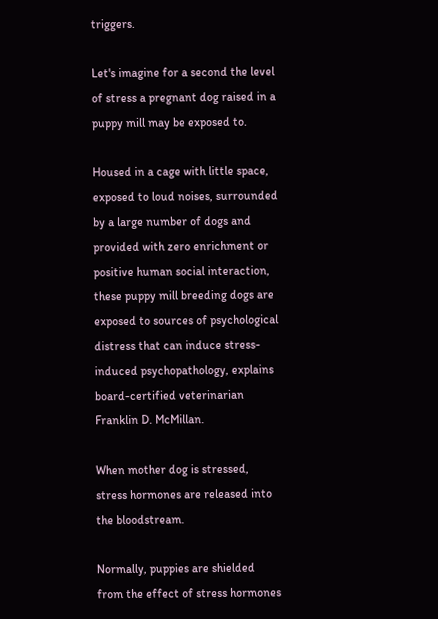triggers.

Let's imagine for a second the level of stress a pregnant dog raised in a puppy mill may be exposed to.

Housed in a cage with little space, exposed to loud noises, surrounded by a large number of dogs and provided with zero enrichment or positive human social interaction, these puppy mill breeding dogs are exposed to sources of psychological distress that can induce stress-induced psychopathology, explains board-certified veterinarian Franklin D. McMillan.

When mother dog is stressed, stress hormones are released into the bloodstream.

Normally, puppies are shielded from the effect of stress hormones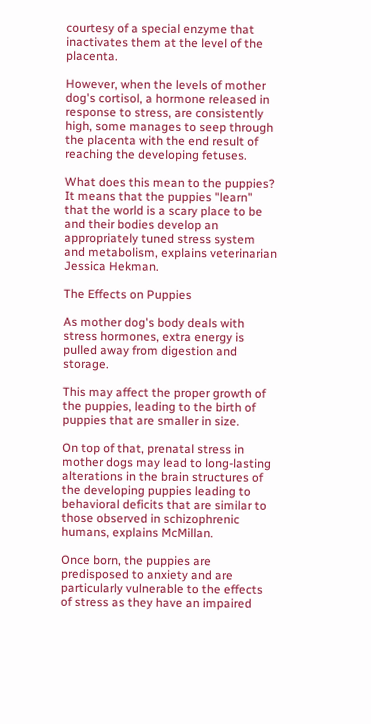courtesy of a special enzyme that inactivates them at the level of the placenta.

However, when the levels of mother dog's cortisol, a hormone released in response to stress, are consistently high, some manages to seep through the placenta with the end result of reaching the developing fetuses.

What does this mean to the puppies? It means that the puppies "learn" that the world is a scary place to be and their bodies develop an appropriately tuned stress system and metabolism, explains veterinarian  Jessica Hekman.

The Effects on Puppies

As mother dog's body deals with stress hormones, extra energy is pulled away from digestion and storage.

This may affect the proper growth of the puppies, leading to the birth of puppies that are smaller in size.

On top of that, prenatal stress in mother dogs may lead to long-lasting alterations in the brain structures of the developing puppies leading to behavioral deficits that are similar to those observed in schizophrenic humans, explains McMillan.

Once born, the puppies are predisposed to anxiety and are particularly vulnerable to the effects of stress as they have an impaired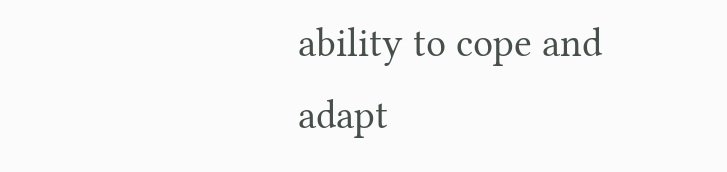ability to cope and adapt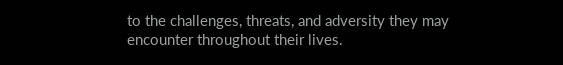to the challenges, threats, and adversity they may encounter throughout their lives.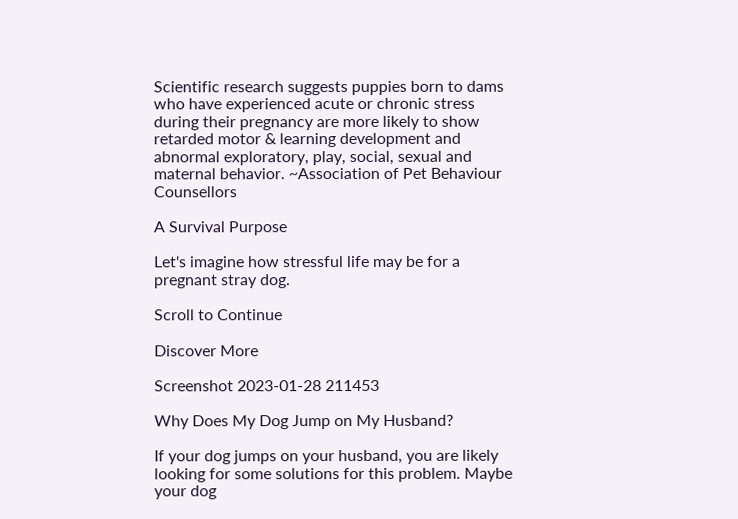Scientific research suggests puppies born to dams who have experienced acute or chronic stress during their pregnancy are more likely to show retarded motor & learning development and abnormal exploratory, play, social, sexual and maternal behavior. ~Association of Pet Behaviour Counsellors

A Survival Purpose

Let's imagine how stressful life may be for a pregnant stray dog.

Scroll to Continue

Discover More

Screenshot 2023-01-28 211453

Why Does My Dog Jump on My Husband?

If your dog jumps on your husband, you are likely looking for some solutions for this problem. Maybe your dog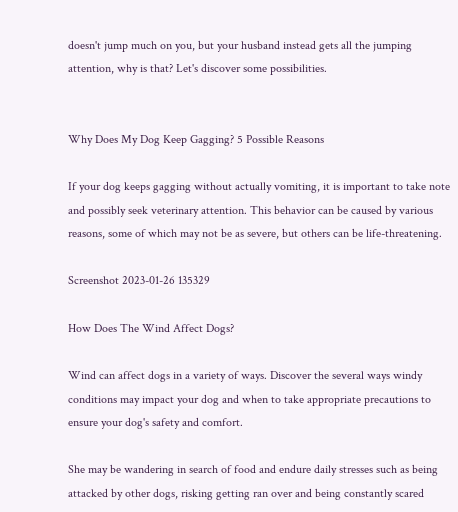doesn't jump much on you, but your husband instead gets all the jumping attention, why is that? Let's discover some possibilities.


Why Does My Dog Keep Gagging? 5 Possible Reasons

If your dog keeps gagging without actually vomiting, it is important to take note and possibly seek veterinary attention. This behavior can be caused by various reasons, some of which may not be as severe, but others can be life-threatening.

Screenshot 2023-01-26 135329

How Does The Wind Affect Dogs?

Wind can affect dogs in a variety of ways. Discover the several ways windy conditions may impact your dog and when to take appropriate precautions to ensure your dog's safety and comfort.

She may be wandering in search of food and endure daily stresses such as being attacked by other dogs, risking getting ran over and being constantly scared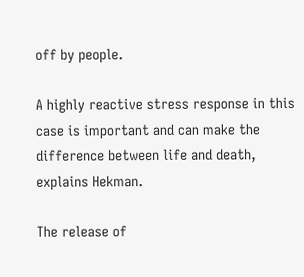off by people.

A highly reactive stress response in this case is important and can make the difference between life and death, explains Hekman.

The release of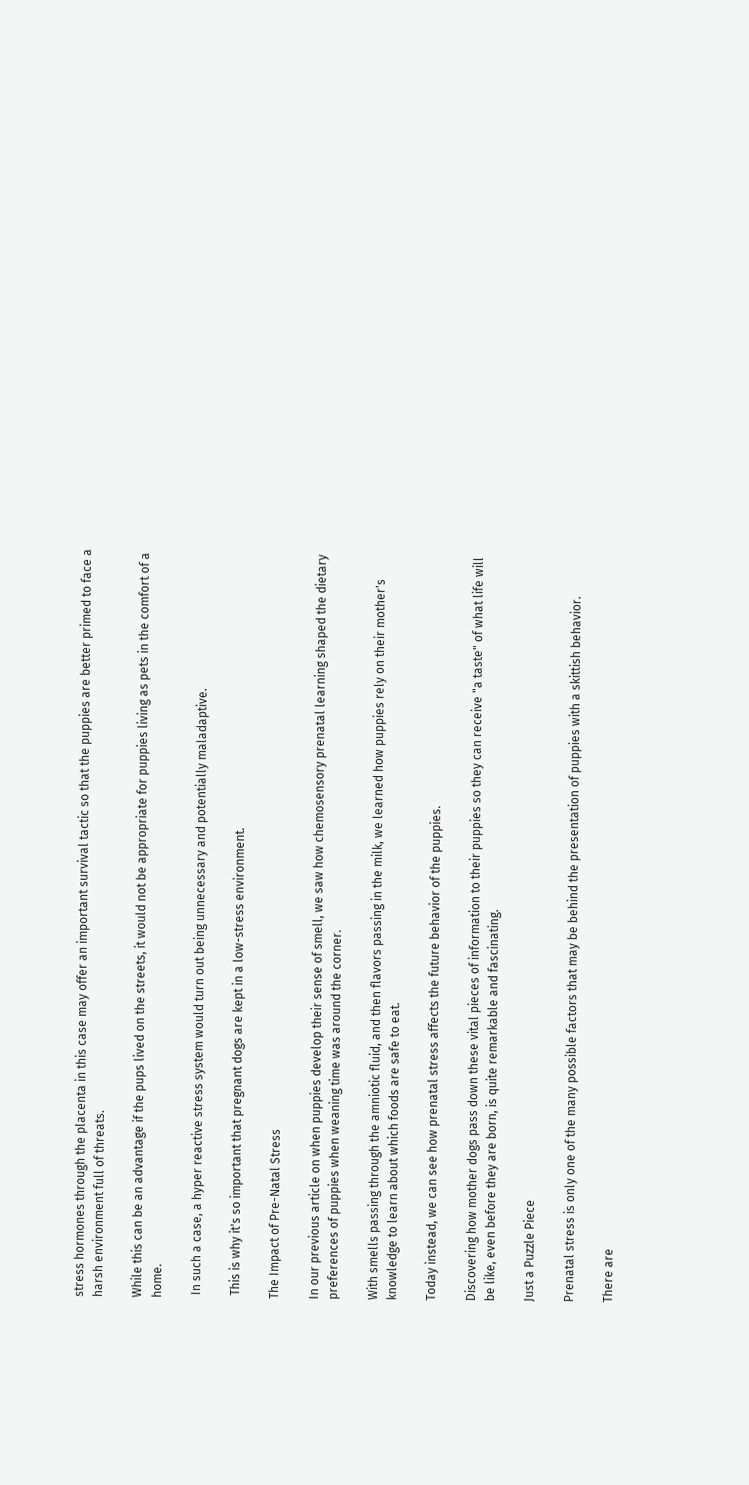stress hormones through the placenta in this case may offer an important survival tactic so that the puppies are better primed to face a harsh environment full of threats.

While this can be an advantage if the pups lived on the streets, it would not be appropriate for puppies living as pets in the comfort of a home.

 In such a case, a hyper reactive stress system would turn out being unnecessary and potentially maladaptive.

 This is why it's so important that pregnant dogs are kept in a low-stress environment.

The Impact of Pre-Natal Stress

In our previous article on when puppies develop their sense of smell, we saw how chemosensory prenatal learning shaped the dietary preferences of puppies when weaning time was around the corner.

With smells passing through the amniotic fluid, and then flavors passing in the milk, we learned how puppies rely on their mother's knowledge to learn about which foods are safe to eat.

Today instead, we can see how prenatal stress affects the future behavior of the puppies.

Discovering how mother dogs pass down these vital pieces of information to their puppies so they can receive "a taste" of what life will be like, even before they are born, is quite remarkable and fascinating.

Just a Puzzle Piece

Prenatal stress is only one of the many possible factors that may be behind the presentation of puppies with a skittish behavior.

There are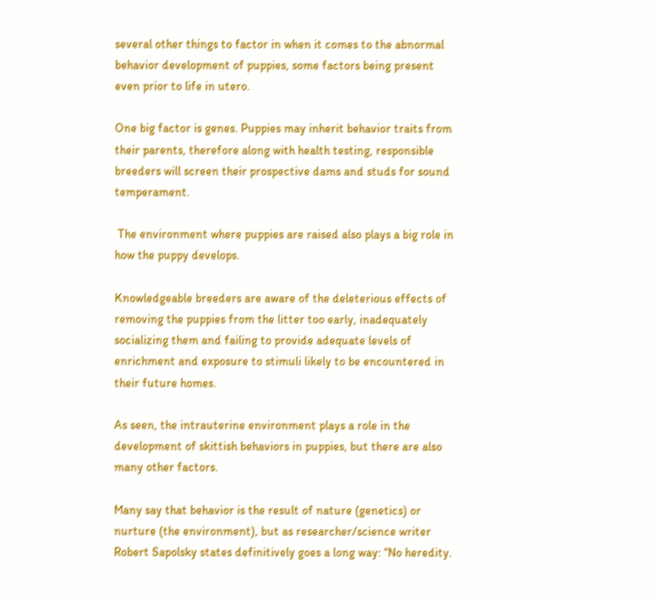several other things to factor in when it comes to the abnormal behavior development of puppies, some factors being present even prior to life in utero.

One big factor is genes. Puppies may inherit behavior traits from their parents, therefore along with health testing, responsible breeders will screen their prospective dams and studs for sound temperament.

 The environment where puppies are raised also plays a big role in how the puppy develops.

Knowledgeable breeders are aware of the deleterious effects of removing the puppies from the litter too early, inadequately socializing them and failing to provide adequate levels of enrichment and exposure to stimuli likely to be encountered in their future homes.

As seen, the intrauterine environment plays a role in the development of skittish behaviors in puppies, but there are also many other factors.

Many say that behavior is the result of nature (genetics) or nurture (the environment), but as researcher/science writer Robert Sapolsky states definitively goes a long way: “No heredity.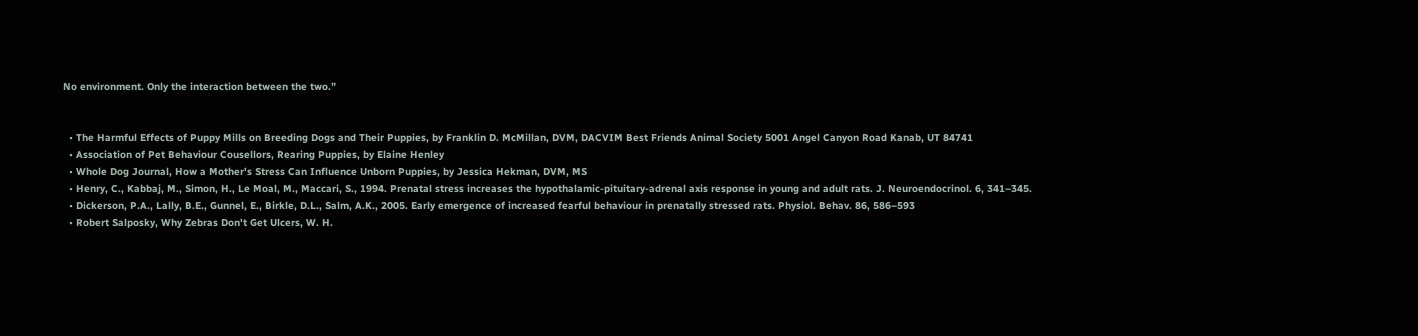No environment. Only the interaction between the two.”


  • The Harmful Effects of Puppy Mills on Breeding Dogs and Their Puppies, by Franklin D. McMillan, DVM, DACVIM Best Friends Animal Society 5001 Angel Canyon Road Kanab, UT 84741
  • Association of Pet Behaviour Cousellors, Rearing Puppies, by Elaine Henley
  • Whole Dog Journal, How a Mother's Stress Can Influence Unborn Puppies, by Jessica Hekman, DVM, MS
  • Henry, C., Kabbaj, M., Simon, H., Le Moal, M., Maccari, S., 1994. Prenatal stress increases the hypothalamic-pituitary-adrenal axis response in young and adult rats. J. Neuroendocrinol. 6, 341–345.
  • Dickerson, P.A., Lally, B.E., Gunnel, E., Birkle, D.L., Salm, A.K., 2005. Early emergence of increased fearful behaviour in prenatally stressed rats. Physiol. Behav. 86, 586–593
  • Robert Salposky, Why Zebras Don't Get Ulcers, W. H.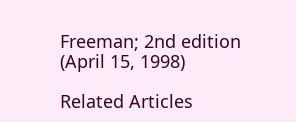Freeman; 2nd edition (April 15, 1998)

Related Articles